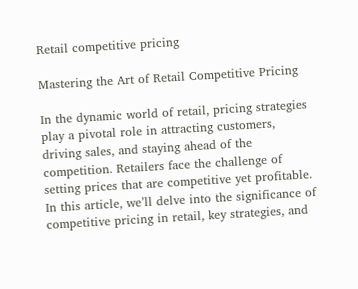Retail competitive pricing

Mastering the Art of Retail Competitive Pricing

In the dynamic world of retail, pricing strategies play a pivotal role in attracting customers, driving sales, and staying ahead of the competition. Retailers face the challenge of setting prices that are competitive yet profitable. In this article, we’ll delve into the significance of competitive pricing in retail, key strategies, and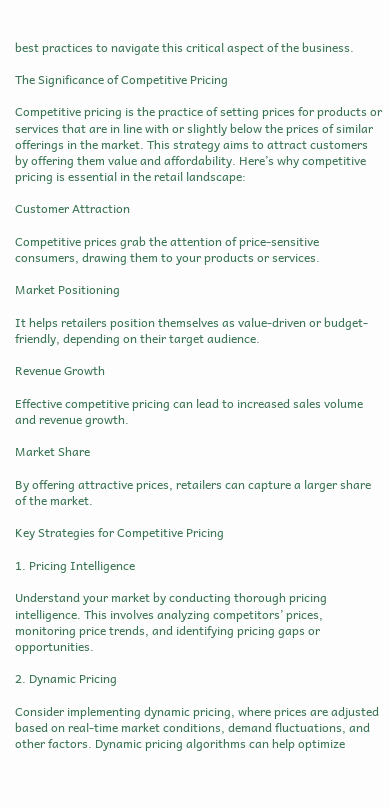best practices to navigate this critical aspect of the business.

The Significance of Competitive Pricing

Competitive pricing is the practice of setting prices for products or services that are in line with or slightly below the prices of similar offerings in the market. This strategy aims to attract customers by offering them value and affordability. Here’s why competitive pricing is essential in the retail landscape:

Customer Attraction

Competitive prices grab the attention of price-sensitive consumers, drawing them to your products or services.

Market Positioning

It helps retailers position themselves as value-driven or budget-friendly, depending on their target audience.

Revenue Growth

Effective competitive pricing can lead to increased sales volume and revenue growth.

Market Share

By offering attractive prices, retailers can capture a larger share of the market.

Key Strategies for Competitive Pricing

1. Pricing Intelligence

Understand your market by conducting thorough pricing intelligence. This involves analyzing competitors’ prices, monitoring price trends, and identifying pricing gaps or opportunities.

2. Dynamic Pricing

Consider implementing dynamic pricing, where prices are adjusted based on real-time market conditions, demand fluctuations, and other factors. Dynamic pricing algorithms can help optimize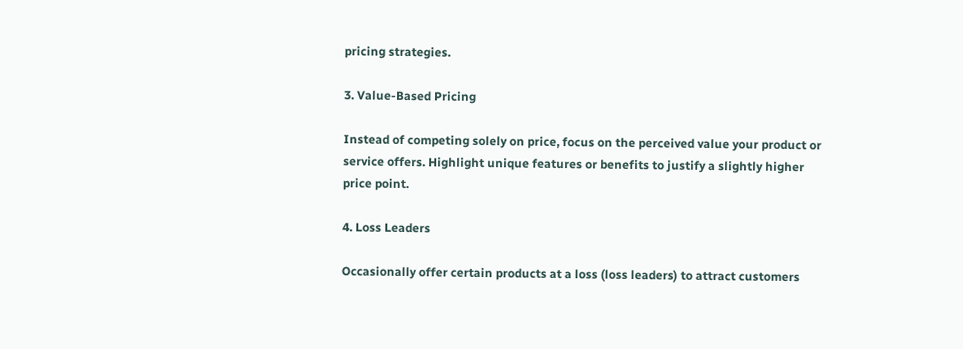pricing strategies.

3. Value-Based Pricing

Instead of competing solely on price, focus on the perceived value your product or service offers. Highlight unique features or benefits to justify a slightly higher price point.

4. Loss Leaders

Occasionally offer certain products at a loss (loss leaders) to attract customers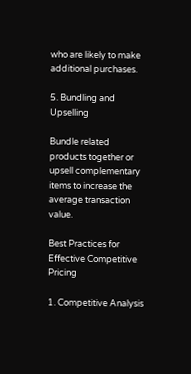who are likely to make additional purchases.

5. Bundling and Upselling

Bundle related products together or upsell complementary items to increase the average transaction value.

Best Practices for Effective Competitive Pricing

1. Competitive Analysis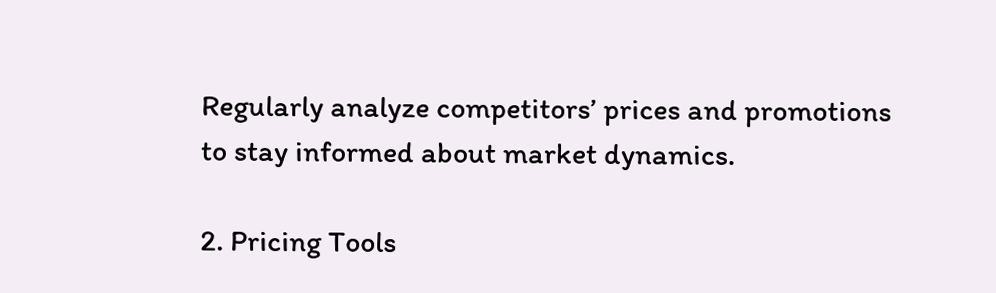Regularly analyze competitors’ prices and promotions to stay informed about market dynamics.

2. Pricing Tools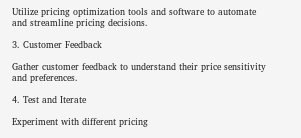Utilize pricing optimization tools and software to automate and streamline pricing decisions.

3. Customer Feedback

Gather customer feedback to understand their price sensitivity and preferences.

4. Test and Iterate

Experiment with different pricing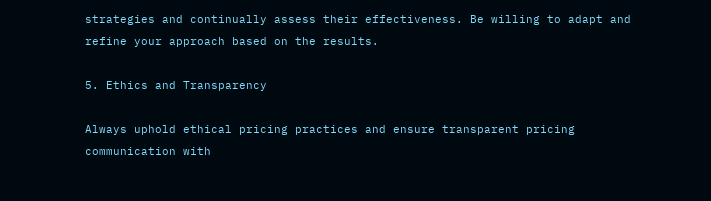strategies and continually assess their effectiveness. Be willing to adapt and refine your approach based on the results.

5. Ethics and Transparency

Always uphold ethical pricing practices and ensure transparent pricing communication with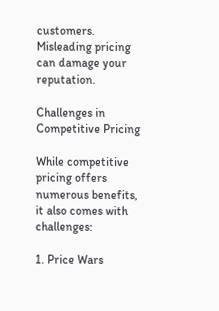customers. Misleading pricing can damage your reputation.

Challenges in Competitive Pricing

While competitive pricing offers numerous benefits, it also comes with challenges:

1. Price Wars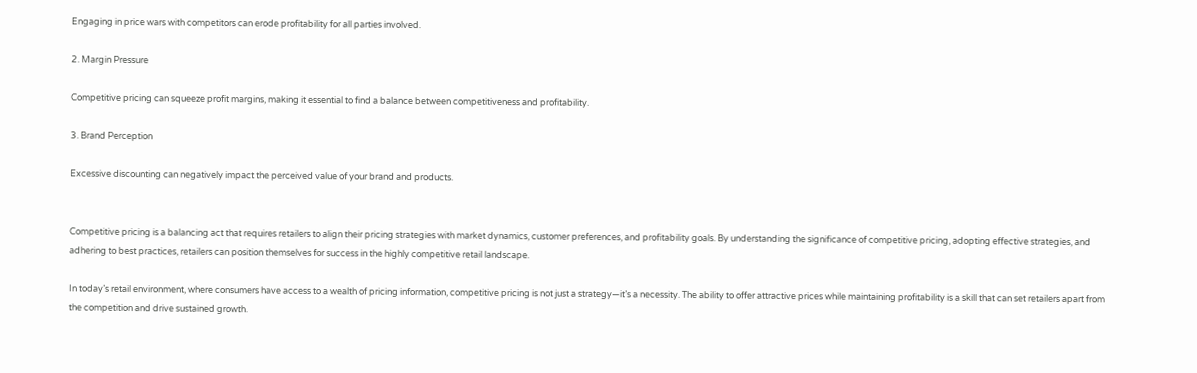Engaging in price wars with competitors can erode profitability for all parties involved.

2. Margin Pressure

Competitive pricing can squeeze profit margins, making it essential to find a balance between competitiveness and profitability.

3. Brand Perception

Excessive discounting can negatively impact the perceived value of your brand and products.


Competitive pricing is a balancing act that requires retailers to align their pricing strategies with market dynamics, customer preferences, and profitability goals. By understanding the significance of competitive pricing, adopting effective strategies, and adhering to best practices, retailers can position themselves for success in the highly competitive retail landscape.

In today’s retail environment, where consumers have access to a wealth of pricing information, competitive pricing is not just a strategy—it’s a necessity. The ability to offer attractive prices while maintaining profitability is a skill that can set retailers apart from the competition and drive sustained growth.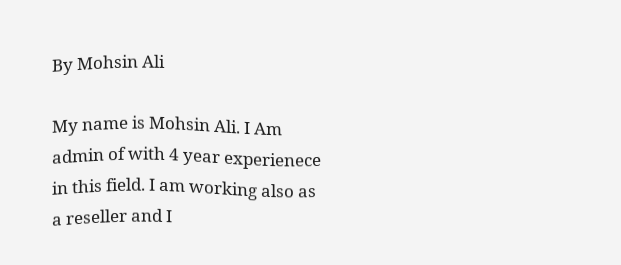By Mohsin Ali

My name is Mohsin Ali. I Am admin of with 4 year experienece in this field. I am working also as a reseller and I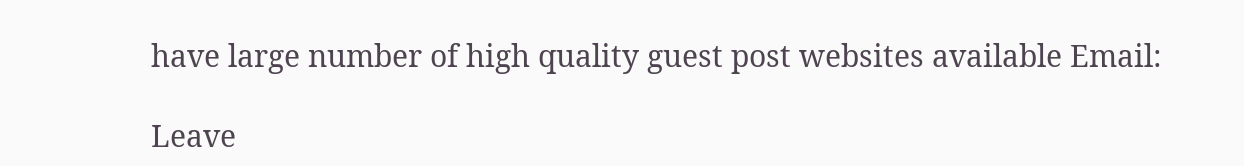have large number of high quality guest post websites available Email:

Leave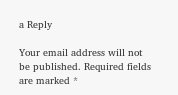a Reply

Your email address will not be published. Required fields are marked *